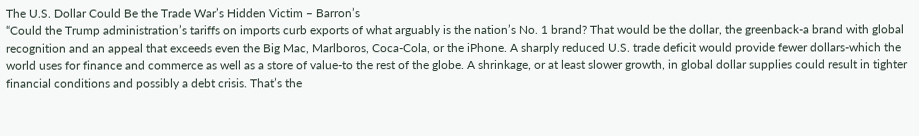The U.S. Dollar Could Be the Trade War’s Hidden Victim – Barron’s
“Could the Trump administration’s tariffs on imports curb exports of what arguably is the nation’s No. 1 brand? That would be the dollar, the greenback-a brand with global recognition and an appeal that exceeds even the Big Mac, Marlboros, Coca-Cola, or the iPhone. A sharply reduced U.S. trade deficit would provide fewer dollars-which the world uses for finance and commerce as well as a store of value-to the rest of the globe. A shrinkage, or at least slower growth, in global dollar supplies could result in tighter financial conditions and possibly a debt crisis. That’s the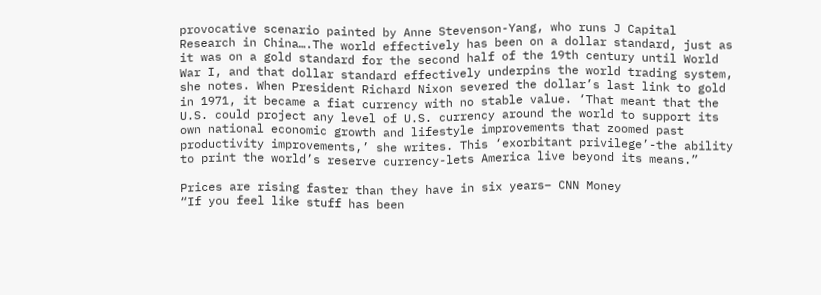provocative scenario painted by Anne Stevenson-Yang, who runs J Capital Research in China….The world effectively has been on a dollar standard, just as it was on a gold standard for the second half of the 19th century until World War I, and that dollar standard effectively underpins the world trading system, she notes. When President Richard Nixon severed the dollar’s last link to gold in 1971, it became a fiat currency with no stable value. ‘That meant that the U.S. could project any level of U.S. currency around the world to support its own national economic growth and lifestyle improvements that zoomed past productivity improvements,’ she writes. This ‘exorbitant privilege’-the ability to print the world’s reserve currency-lets America live beyond its means.”

Prices are rising faster than they have in six years– CNN Money
“If you feel like stuff has been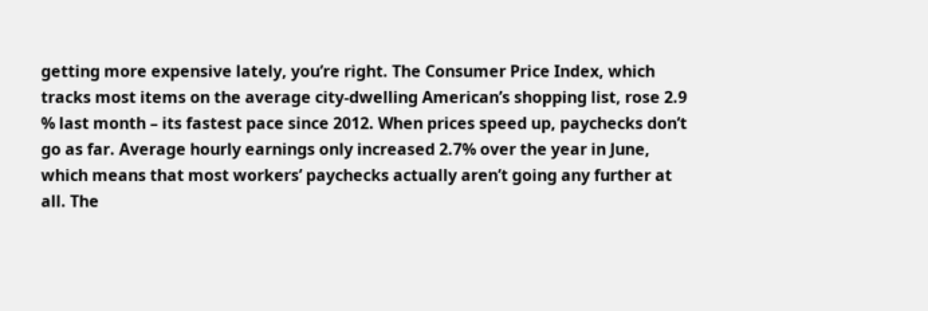getting more expensive lately, you’re right. The Consumer Price Index, which tracks most items on the average city-dwelling American’s shopping list, rose 2.9 % last month – its fastest pace since 2012. When prices speed up, paychecks don’t go as far. Average hourly earnings only increased 2.7% over the year in June, which means that most workers’ paychecks actually aren’t going any further at all. The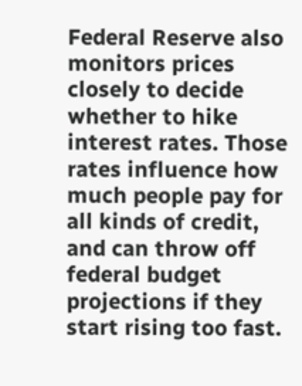Federal Reserve also monitors prices closely to decide whether to hike interest rates. Those rates influence how much people pay for all kinds of credit, and can throw off federal budget projections if they start rising too fast.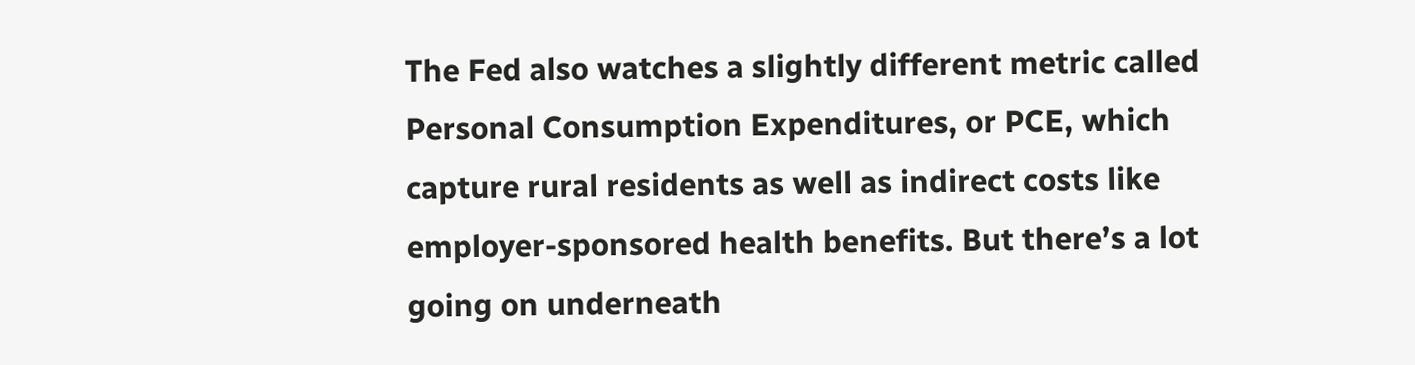The Fed also watches a slightly different metric called Personal Consumption Expenditures, or PCE, which capture rural residents as well as indirect costs like employer-sponsored health benefits. But there’s a lot going on underneath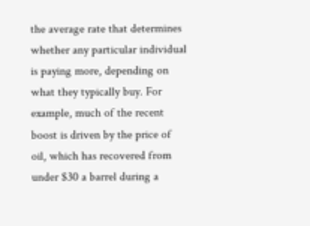the average rate that determines whether any particular individual is paying more, depending on what they typically buy. For example, much of the recent boost is driven by the price of oil, which has recovered from under $30 a barrel during a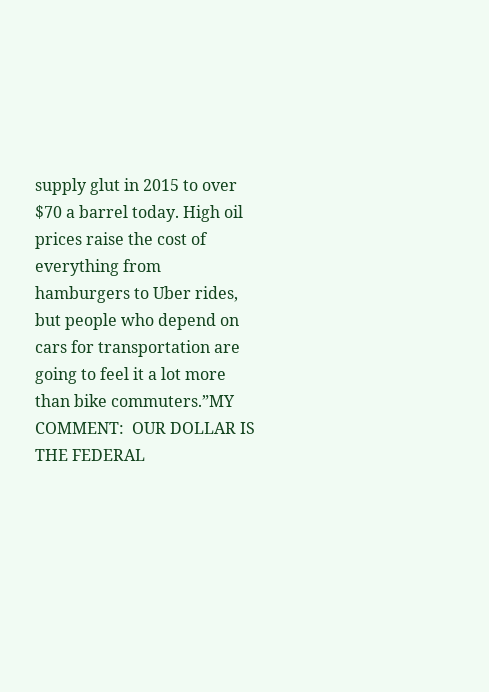supply glut in 2015 to over $70 a barrel today. High oil prices raise the cost of everything from hamburgers to Uber rides, but people who depend on cars for transportation are going to feel it a lot more than bike commuters.”MY COMMENT:  OUR DOLLAR IS THE FEDERAL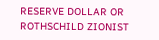RESERVE DOLLAR OR ROTHSCHILD ZIONIST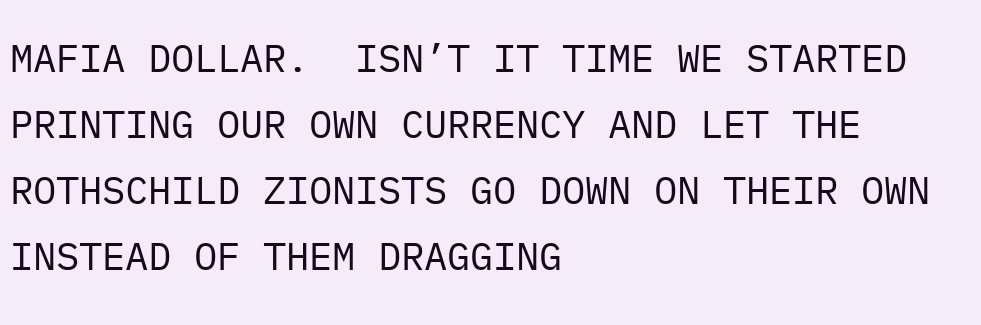MAFIA DOLLAR.  ISN’T IT TIME WE STARTED PRINTING OUR OWN CURRENCY AND LET THE ROTHSCHILD ZIONISTS GO DOWN ON THEIR OWN INSTEAD OF THEM DRAGGING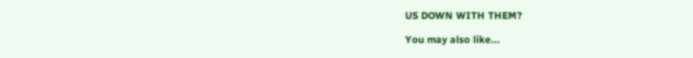US DOWN WITH THEM?

You may also like...